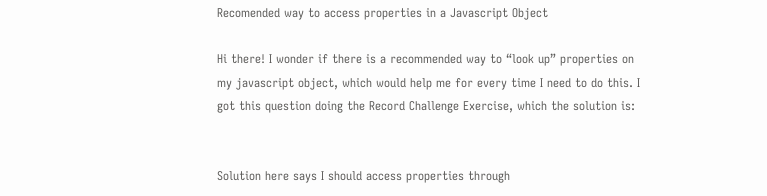Recomended way to access properties in a Javascript Object

Hi there! I wonder if there is a recommended way to “look up” properties on my javascript object, which would help me for every time I need to do this. I got this question doing the Record Challenge Exercise, which the solution is:


Solution here says I should access properties through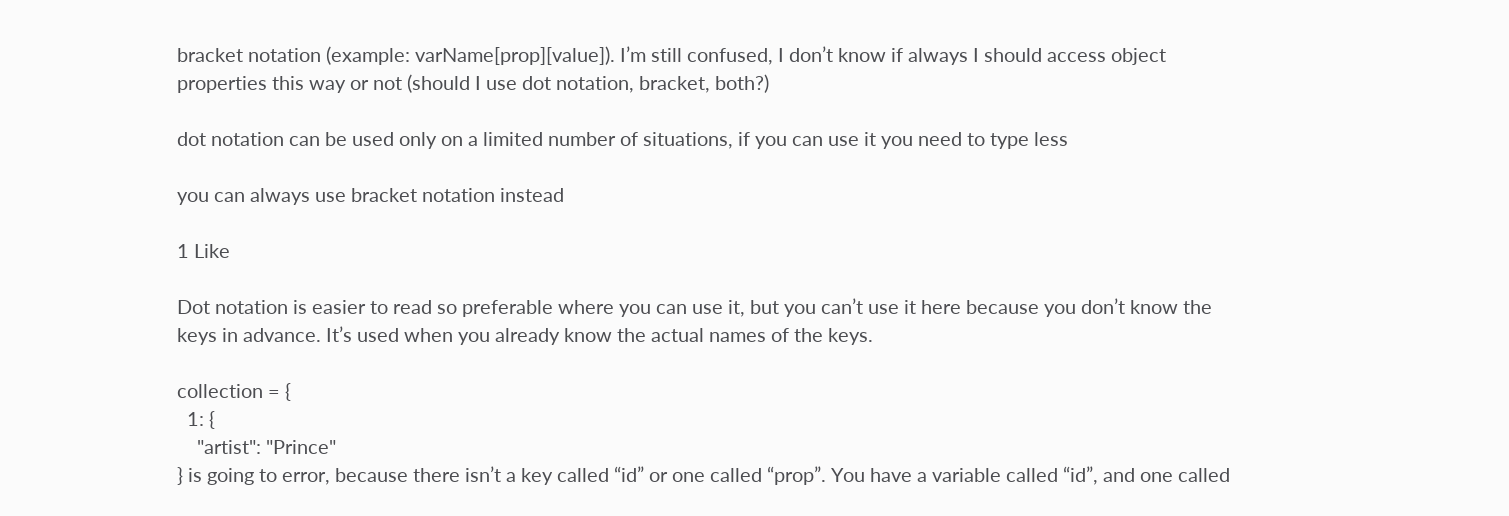bracket notation (example: varName[prop][value]). I’m still confused, I don’t know if always I should access object properties this way or not (should I use dot notation, bracket, both?)

dot notation can be used only on a limited number of situations, if you can use it you need to type less

you can always use bracket notation instead

1 Like

Dot notation is easier to read so preferable where you can use it, but you can’t use it here because you don’t know the keys in advance. It’s used when you already know the actual names of the keys.

collection = {
  1: {
    "artist": "Prince"
} is going to error, because there isn’t a key called “id” or one called “prop”. You have a variable called “id”, and one called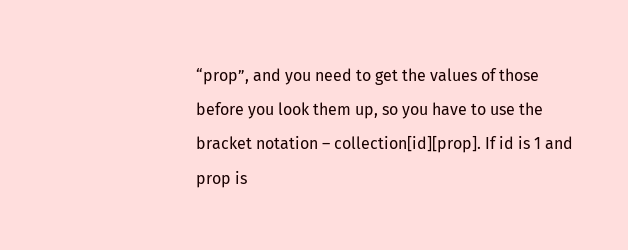“prop”, and you need to get the values of those before you look them up, so you have to use the bracket notation – collection[id][prop]. If id is 1 and prop is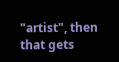"artist", then that gets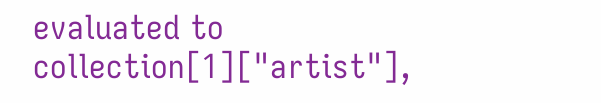evaluated to collection[1]["artist"],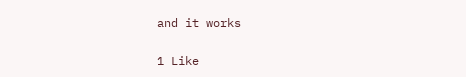and it works

1 Like